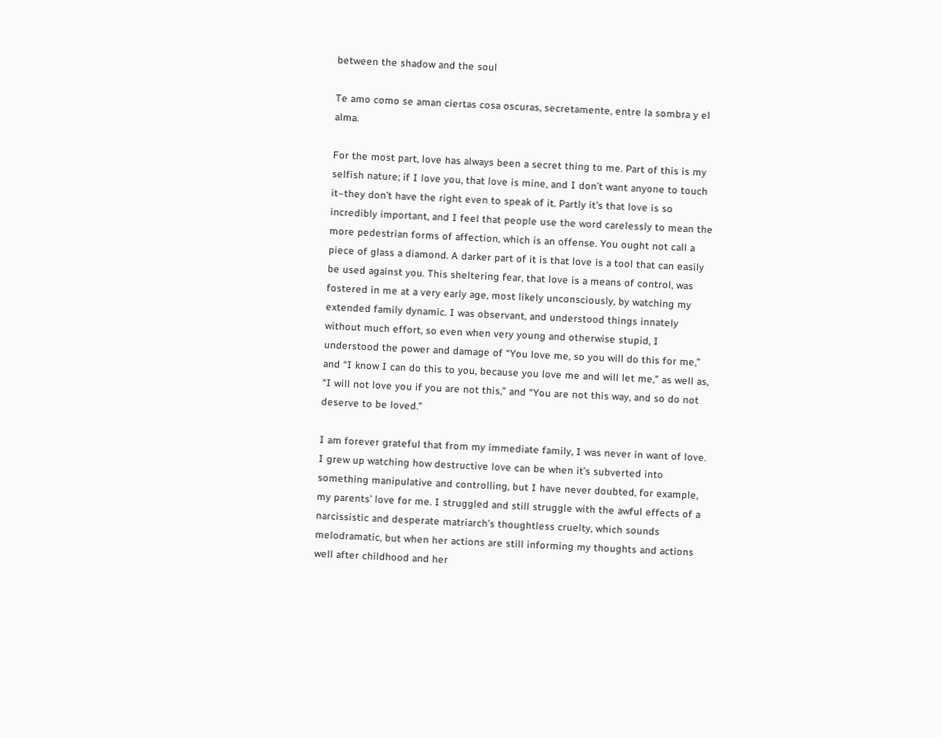between the shadow and the soul

Te amo como se aman ciertas cosa oscuras, secretamente, entre la sombra y el alma.

For the most part, love has always been a secret thing to me. Part of this is my selfish nature; if I love you, that love is mine, and I don’t want anyone to touch it–they don’t have the right even to speak of it. Partly it’s that love is so incredibly important, and I feel that people use the word carelessly to mean the more pedestrian forms of affection, which is an offense. You ought not call a piece of glass a diamond. A darker part of it is that love is a tool that can easily be used against you. This sheltering fear, that love is a means of control, was fostered in me at a very early age, most likely unconsciously, by watching my extended family dynamic. I was observant, and understood things innately without much effort, so even when very young and otherwise stupid, I understood the power and damage of “You love me, so you will do this for me,” and “I know I can do this to you, because you love me and will let me,” as well as, “I will not love you if you are not this,” and “You are not this way, and so do not deserve to be loved.”

I am forever grateful that from my immediate family, I was never in want of love. I grew up watching how destructive love can be when it’s subverted into something manipulative and controlling, but I have never doubted, for example, my parents’ love for me. I struggled and still struggle with the awful effects of a narcissistic and desperate matriarch’s thoughtless cruelty, which sounds melodramatic, but when her actions are still informing my thoughts and actions well after childhood and her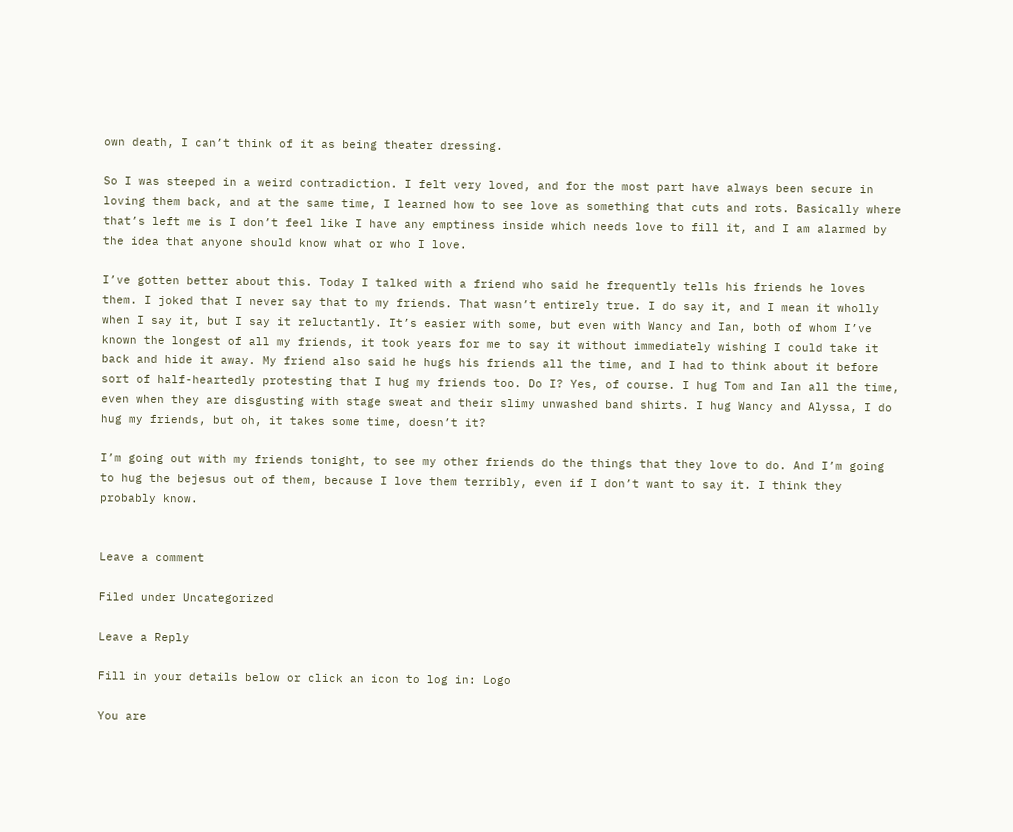own death, I can’t think of it as being theater dressing.

So I was steeped in a weird contradiction. I felt very loved, and for the most part have always been secure in loving them back, and at the same time, I learned how to see love as something that cuts and rots. Basically where that’s left me is I don’t feel like I have any emptiness inside which needs love to fill it, and I am alarmed by the idea that anyone should know what or who I love.

I’ve gotten better about this. Today I talked with a friend who said he frequently tells his friends he loves them. I joked that I never say that to my friends. That wasn’t entirely true. I do say it, and I mean it wholly when I say it, but I say it reluctantly. It’s easier with some, but even with Wancy and Ian, both of whom I’ve known the longest of all my friends, it took years for me to say it without immediately wishing I could take it back and hide it away. My friend also said he hugs his friends all the time, and I had to think about it before sort of half-heartedly protesting that I hug my friends too. Do I? Yes, of course. I hug Tom and Ian all the time, even when they are disgusting with stage sweat and their slimy unwashed band shirts. I hug Wancy and Alyssa, I do hug my friends, but oh, it takes some time, doesn’t it?

I’m going out with my friends tonight, to see my other friends do the things that they love to do. And I’m going to hug the bejesus out of them, because I love them terribly, even if I don’t want to say it. I think they probably know.


Leave a comment

Filed under Uncategorized

Leave a Reply

Fill in your details below or click an icon to log in: Logo

You are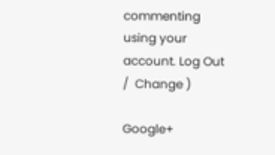commenting using your account. Log Out /  Change )

Google+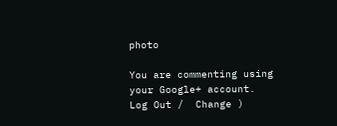photo

You are commenting using your Google+ account. Log Out /  Change )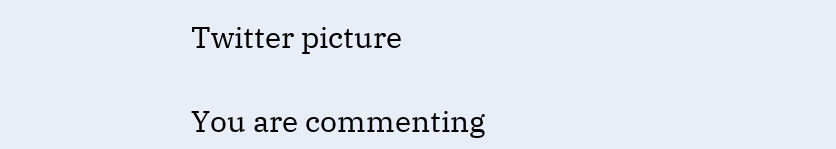Twitter picture

You are commenting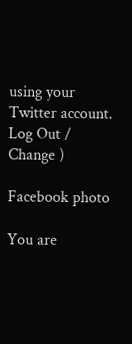using your Twitter account. Log Out /  Change )

Facebook photo

You are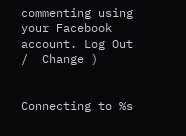commenting using your Facebook account. Log Out /  Change )


Connecting to %s